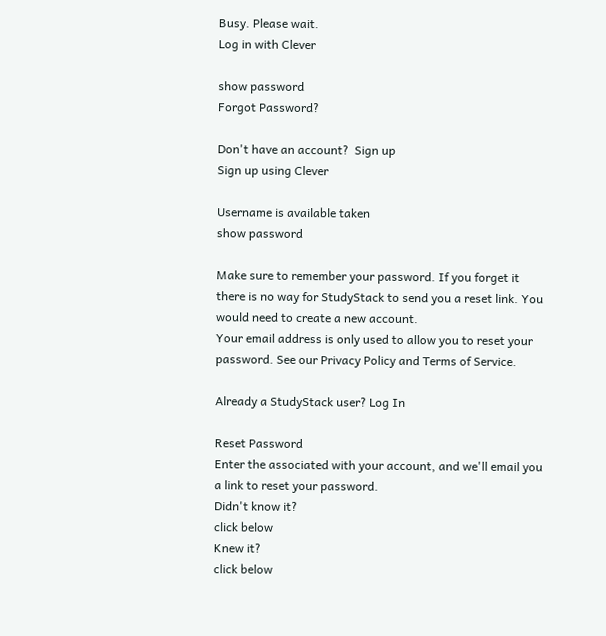Busy. Please wait.
Log in with Clever

show password
Forgot Password?

Don't have an account?  Sign up
Sign up using Clever

Username is available taken
show password

Make sure to remember your password. If you forget it there is no way for StudyStack to send you a reset link. You would need to create a new account.
Your email address is only used to allow you to reset your password. See our Privacy Policy and Terms of Service.

Already a StudyStack user? Log In

Reset Password
Enter the associated with your account, and we'll email you a link to reset your password.
Didn't know it?
click below
Knew it?
click below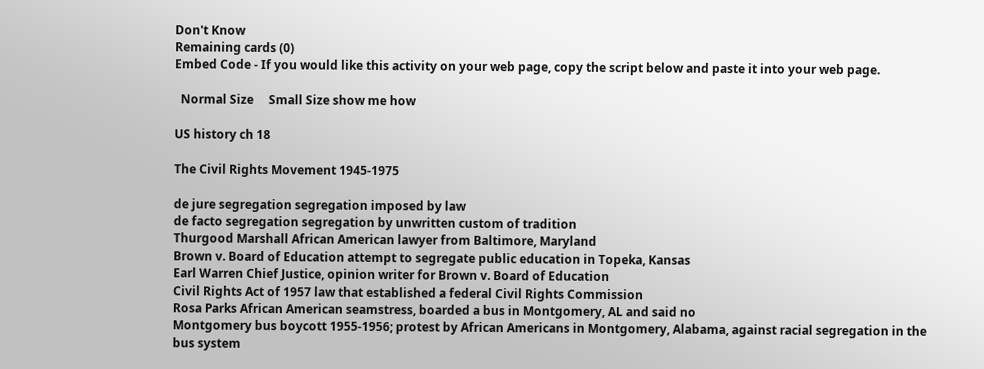Don't Know
Remaining cards (0)
Embed Code - If you would like this activity on your web page, copy the script below and paste it into your web page.

  Normal Size     Small Size show me how

US history ch 18

The Civil Rights Movement 1945-1975

de jure segregation segregation imposed by law
de facto segregation segregation by unwritten custom of tradition
Thurgood Marshall African American lawyer from Baltimore, Maryland
Brown v. Board of Education attempt to segregate public education in Topeka, Kansas
Earl Warren Chief Justice, opinion writer for Brown v. Board of Education
Civil Rights Act of 1957 law that established a federal Civil Rights Commission
Rosa Parks African American seamstress, boarded a bus in Montgomery, AL and said no
Montgomery bus boycott 1955-1956; protest by African Americans in Montgomery, Alabama, against racial segregation in the bus system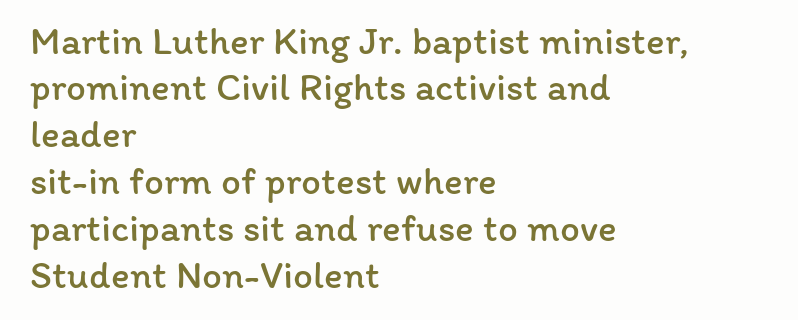Martin Luther King Jr. baptist minister, prominent Civil Rights activist and leader
sit-in form of protest where participants sit and refuse to move
Student Non-Violent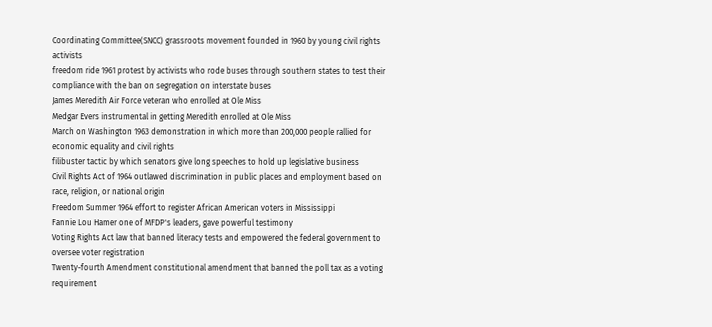Coordinating Committee(SNCC) grassroots movement founded in 1960 by young civil rights activists
freedom ride 1961 protest by activists who rode buses through southern states to test their compliance with the ban on segregation on interstate buses
James Meredith Air Force veteran who enrolled at Ole Miss
Medgar Evers instrumental in getting Meredith enrolled at Ole Miss
March on Washington 1963 demonstration in which more than 200,000 people rallied for economic equality and civil rights
filibuster tactic by which senators give long speeches to hold up legislative business
Civil Rights Act of 1964 outlawed discrimination in public places and employment based on race, religion, or national origin
Freedom Summer 1964 effort to register African American voters in Mississippi
Fannie Lou Hamer one of MFDP's leaders, gave powerful testimony
Voting Rights Act law that banned literacy tests and empowered the federal government to oversee voter registration
Twenty-fourth Amendment constitutional amendment that banned the poll tax as a voting requirement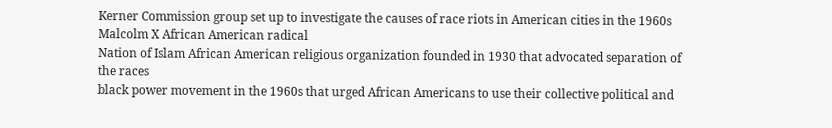Kerner Commission group set up to investigate the causes of race riots in American cities in the 1960s
Malcolm X African American radical
Nation of Islam African American religious organization founded in 1930 that advocated separation of the races
black power movement in the 1960s that urged African Americans to use their collective political and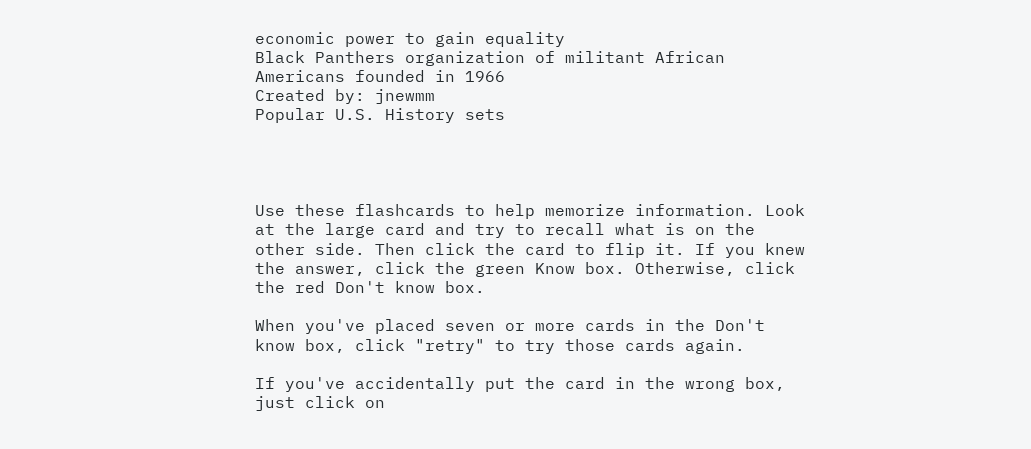economic power to gain equality
Black Panthers organization of militant African Americans founded in 1966
Created by: jnewmm
Popular U.S. History sets




Use these flashcards to help memorize information. Look at the large card and try to recall what is on the other side. Then click the card to flip it. If you knew the answer, click the green Know box. Otherwise, click the red Don't know box.

When you've placed seven or more cards in the Don't know box, click "retry" to try those cards again.

If you've accidentally put the card in the wrong box, just click on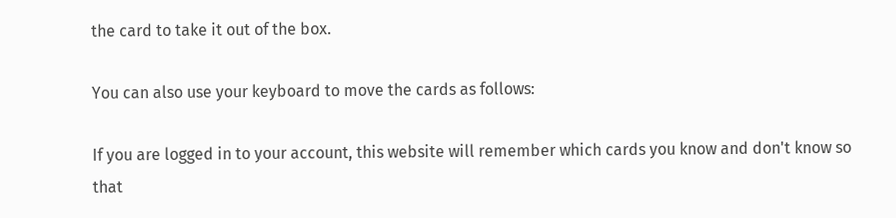the card to take it out of the box.

You can also use your keyboard to move the cards as follows:

If you are logged in to your account, this website will remember which cards you know and don't know so that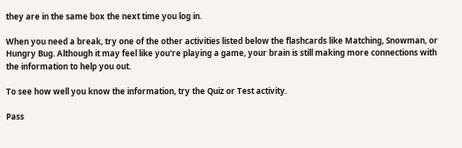they are in the same box the next time you log in.

When you need a break, try one of the other activities listed below the flashcards like Matching, Snowman, or Hungry Bug. Although it may feel like you're playing a game, your brain is still making more connections with the information to help you out.

To see how well you know the information, try the Quiz or Test activity.

Pass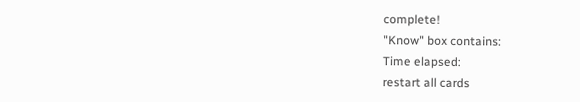complete!
"Know" box contains:
Time elapsed:
restart all cards